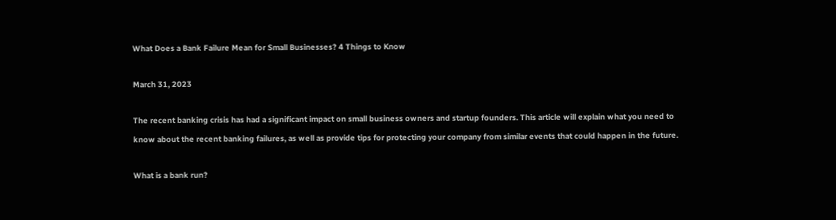What Does a Bank Failure Mean for Small Businesses? 4 Things to Know

March 31, 2023

The recent banking crisis has had a significant impact on small business owners and startup founders. This article will explain what you need to know about the recent banking failures, as well as provide tips for protecting your company from similar events that could happen in the future.

What is a bank run?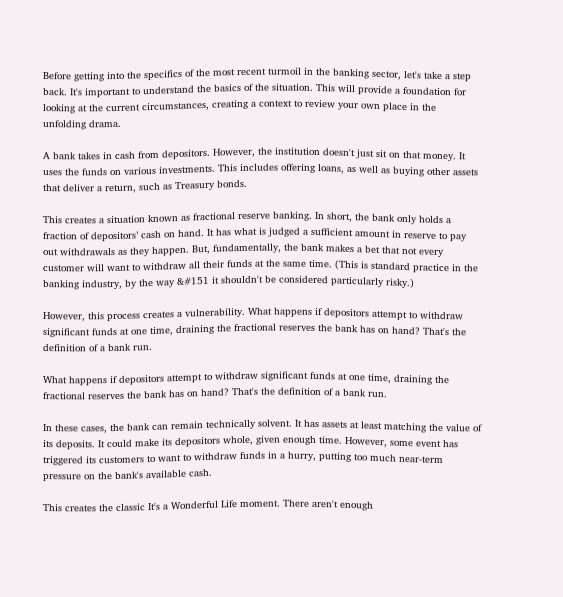Before getting into the specifics of the most recent turmoil in the banking sector, let's take a step back. It's important to understand the basics of the situation. This will provide a foundation for looking at the current circumstances, creating a context to review your own place in the unfolding drama.

A bank takes in cash from depositors. However, the institution doesn't just sit on that money. It uses the funds on various investments. This includes offering loans, as well as buying other assets that deliver a return, such as Treasury bonds.

This creates a situation known as fractional reserve banking. In short, the bank only holds a fraction of depositors’ cash on hand. It has what is judged a sufficient amount in reserve to pay out withdrawals as they happen. But, fundamentally, the bank makes a bet that not every customer will want to withdraw all their funds at the same time. (This is standard practice in the banking industry, by the way &#151 it shouldn't be considered particularly risky.)

However, this process creates a vulnerability. What happens if depositors attempt to withdraw significant funds at one time, draining the fractional reserves the bank has on hand? That's the definition of a bank run.

What happens if depositors attempt to withdraw significant funds at one time, draining the fractional reserves the bank has on hand? That's the definition of a bank run.

In these cases, the bank can remain technically solvent. It has assets at least matching the value of its deposits. It could make its depositors whole, given enough time. However, some event has triggered its customers to want to withdraw funds in a hurry, putting too much near-term pressure on the bank's available cash.

This creates the classic It's a Wonderful Life moment. There aren't enough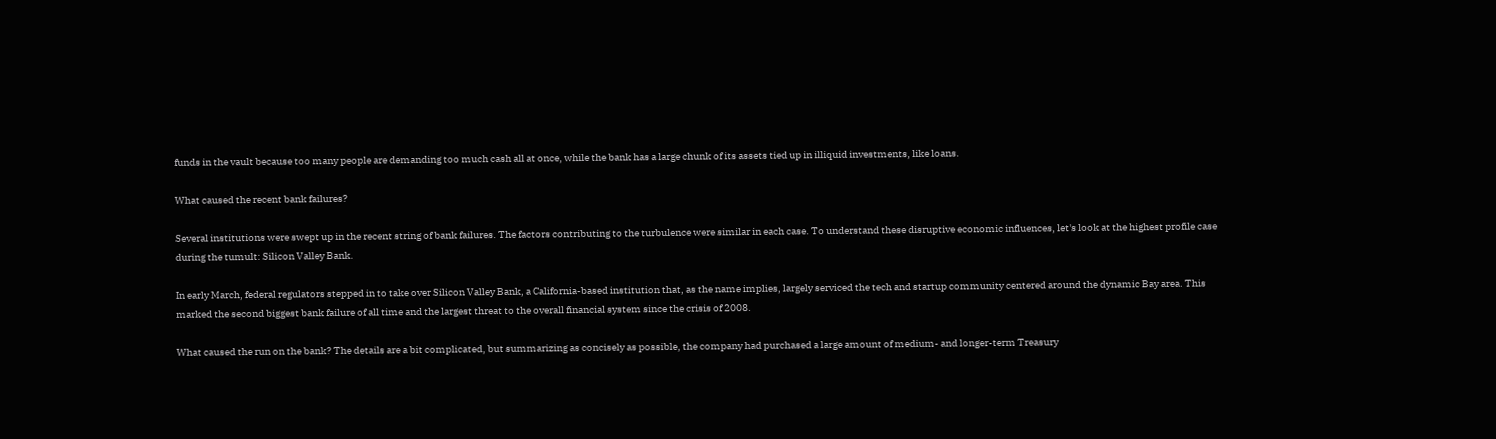funds in the vault because too many people are demanding too much cash all at once, while the bank has a large chunk of its assets tied up in illiquid investments, like loans.

What caused the recent bank failures?

Several institutions were swept up in the recent string of bank failures. The factors contributing to the turbulence were similar in each case. To understand these disruptive economic influences, let's look at the highest profile case during the tumult: Silicon Valley Bank.

In early March, federal regulators stepped in to take over Silicon Valley Bank, a California-based institution that, as the name implies, largely serviced the tech and startup community centered around the dynamic Bay area. This marked the second biggest bank failure of all time and the largest threat to the overall financial system since the crisis of 2008.

What caused the run on the bank? The details are a bit complicated, but summarizing as concisely as possible, the company had purchased a large amount of medium- and longer-term Treasury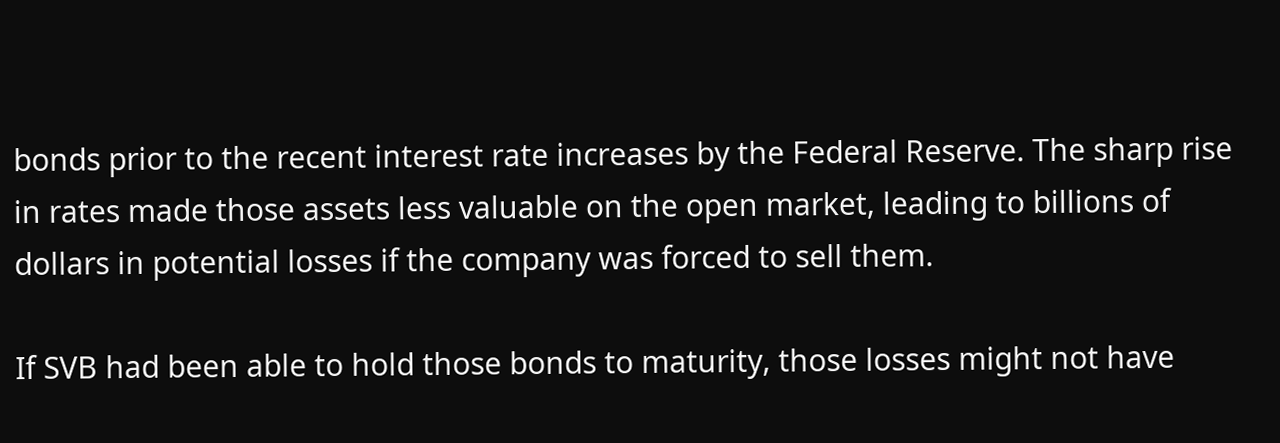bonds prior to the recent interest rate increases by the Federal Reserve. The sharp rise in rates made those assets less valuable on the open market, leading to billions of dollars in potential losses if the company was forced to sell them.

If SVB had been able to hold those bonds to maturity, those losses might not have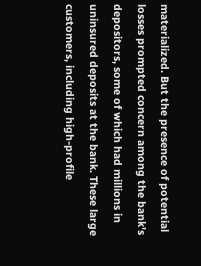materialized. But the presence of potential losses prompted concern among the bank's depositors, some of which had millions in uninsured deposits at the bank. These large customers, including high-profile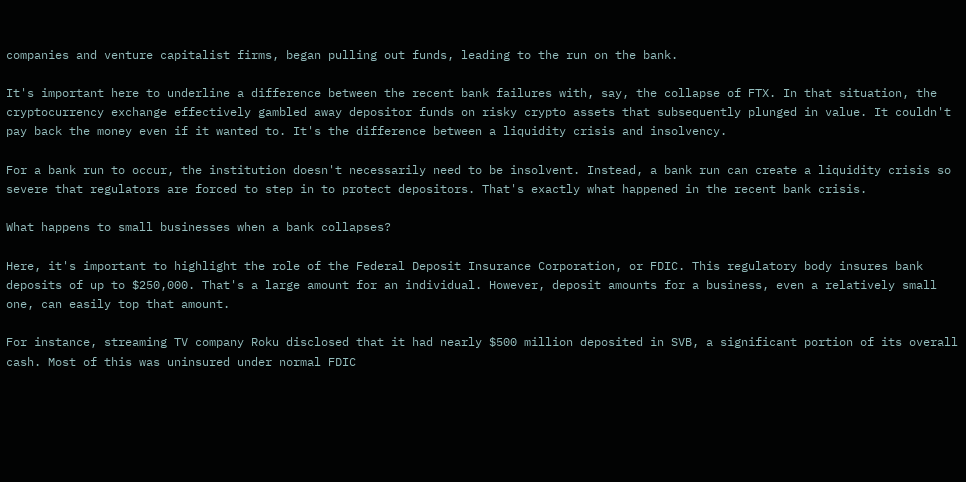companies and venture capitalist firms, began pulling out funds, leading to the run on the bank.

It's important here to underline a difference between the recent bank failures with, say, the collapse of FTX. In that situation, the cryptocurrency exchange effectively gambled away depositor funds on risky crypto assets that subsequently plunged in value. It couldn't pay back the money even if it wanted to. It's the difference between a liquidity crisis and insolvency.

For a bank run to occur, the institution doesn't necessarily need to be insolvent. Instead, a bank run can create a liquidity crisis so severe that regulators are forced to step in to protect depositors. That's exactly what happened in the recent bank crisis.

What happens to small businesses when a bank collapses?

Here, it's important to highlight the role of the Federal Deposit Insurance Corporation, or FDIC. This regulatory body insures bank deposits of up to $250,000. That's a large amount for an individual. However, deposit amounts for a business, even a relatively small one, can easily top that amount.

For instance, streaming TV company Roku disclosed that it had nearly $500 million deposited in SVB, a significant portion of its overall cash. Most of this was uninsured under normal FDIC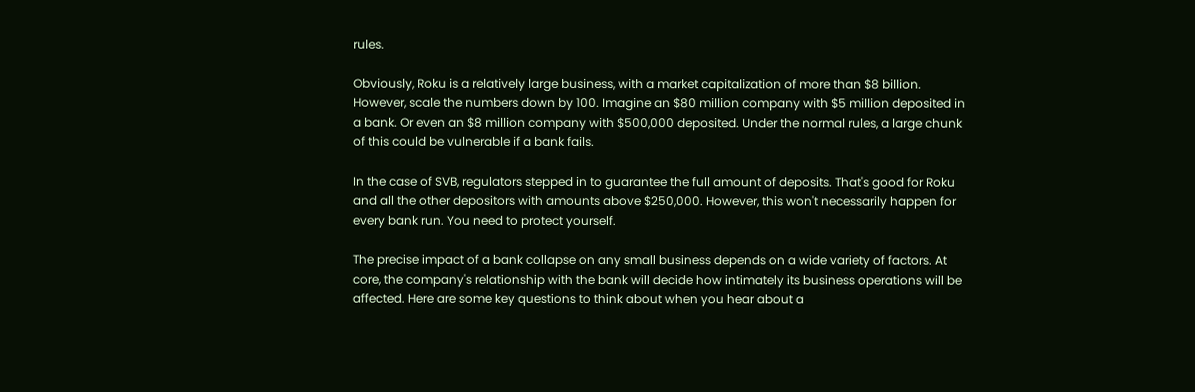rules.

Obviously, Roku is a relatively large business, with a market capitalization of more than $8 billion. However, scale the numbers down by 100. Imagine an $80 million company with $5 million deposited in a bank. Or even an $8 million company with $500,000 deposited. Under the normal rules, a large chunk of this could be vulnerable if a bank fails.

In the case of SVB, regulators stepped in to guarantee the full amount of deposits. That's good for Roku and all the other depositors with amounts above $250,000. However, this won't necessarily happen for every bank run. You need to protect yourself.

The precise impact of a bank collapse on any small business depends on a wide variety of factors. At core, the company's relationship with the bank will decide how intimately its business operations will be affected. Here are some key questions to think about when you hear about a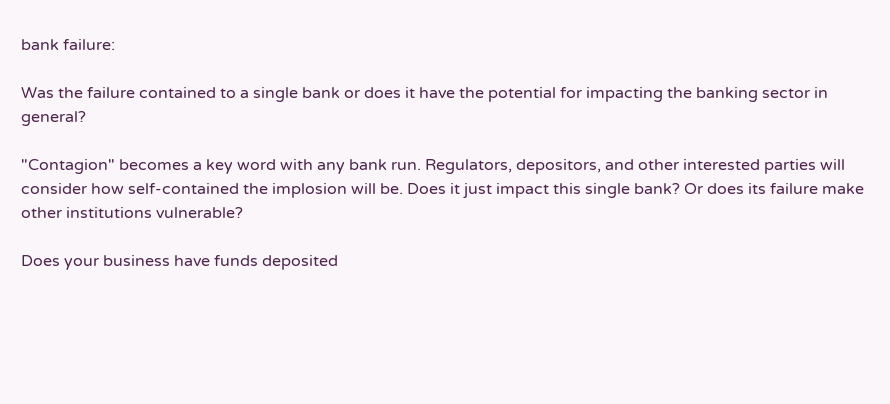bank failure:

Was the failure contained to a single bank or does it have the potential for impacting the banking sector in general?

"Contagion" becomes a key word with any bank run. Regulators, depositors, and other interested parties will consider how self-contained the implosion will be. Does it just impact this single bank? Or does its failure make other institutions vulnerable?

Does your business have funds deposited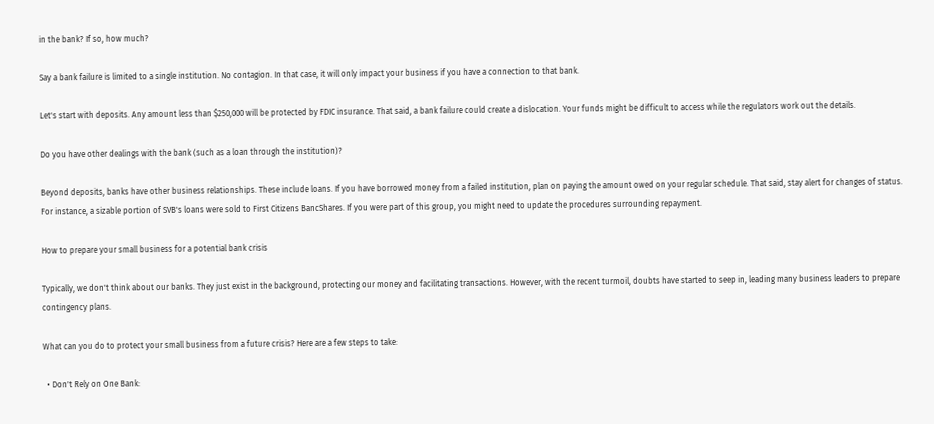in the bank? If so, how much?

Say a bank failure is limited to a single institution. No contagion. In that case, it will only impact your business if you have a connection to that bank.

Let's start with deposits. Any amount less than $250,000 will be protected by FDIC insurance. That said, a bank failure could create a dislocation. Your funds might be difficult to access while the regulators work out the details.

Do you have other dealings with the bank (such as a loan through the institution)?

Beyond deposits, banks have other business relationships. These include loans. If you have borrowed money from a failed institution, plan on paying the amount owed on your regular schedule. That said, stay alert for changes of status. For instance, a sizable portion of SVB's loans were sold to First Citizens BancShares. If you were part of this group, you might need to update the procedures surrounding repayment.

How to prepare your small business for a potential bank crisis

Typically, we don't think about our banks. They just exist in the background, protecting our money and facilitating transactions. However, with the recent turmoil, doubts have started to seep in, leading many business leaders to prepare contingency plans.

What can you do to protect your small business from a future crisis? Here are a few steps to take:

  • Don't Rely on One Bank: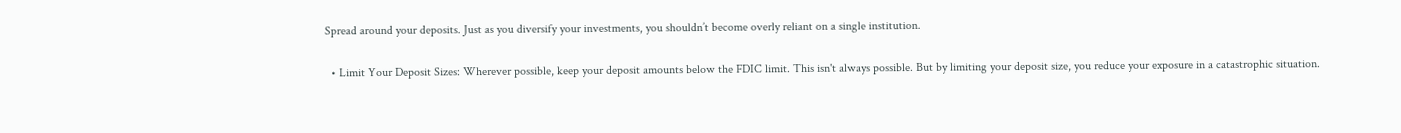Spread around your deposits. Just as you diversify your investments, you shouldn’t become overly reliant on a single institution.

  • Limit Your Deposit Sizes: Wherever possible, keep your deposit amounts below the FDIC limit. This isn't always possible. But by limiting your deposit size, you reduce your exposure in a catastrophic situation.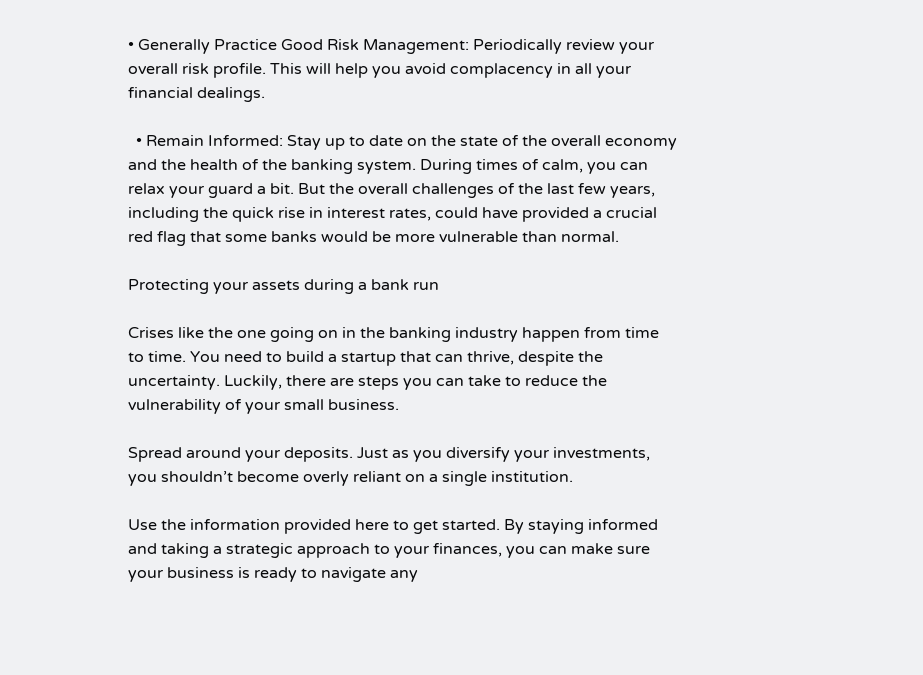• Generally Practice Good Risk Management: Periodically review your overall risk profile. This will help you avoid complacency in all your financial dealings.

  • Remain Informed: Stay up to date on the state of the overall economy and the health of the banking system. During times of calm, you can relax your guard a bit. But the overall challenges of the last few years, including the quick rise in interest rates, could have provided a crucial red flag that some banks would be more vulnerable than normal.

Protecting your assets during a bank run

Crises like the one going on in the banking industry happen from time to time. You need to build a startup that can thrive, despite the uncertainty. Luckily, there are steps you can take to reduce the vulnerability of your small business.

Spread around your deposits. Just as you diversify your investments, you shouldn’t become overly reliant on a single institution.

Use the information provided here to get started. By staying informed and taking a strategic approach to your finances, you can make sure your business is ready to navigate any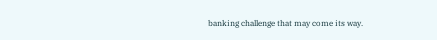banking challenge that may come its way.